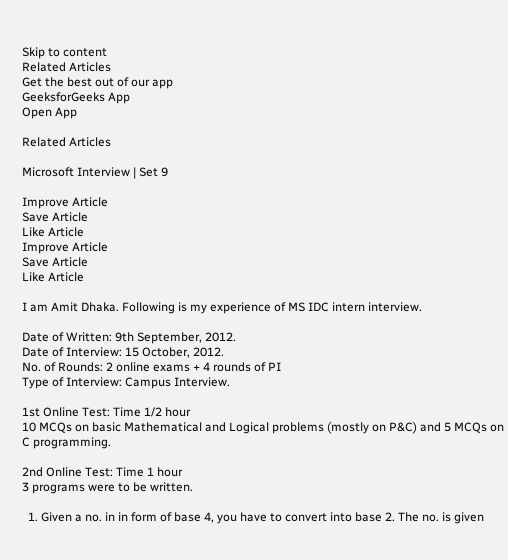Skip to content
Related Articles
Get the best out of our app
GeeksforGeeks App
Open App

Related Articles

Microsoft Interview | Set 9

Improve Article
Save Article
Like Article
Improve Article
Save Article
Like Article

I am Amit Dhaka. Following is my experience of MS IDC intern interview.

Date of Written: 9th September, 2012.
Date of Interview: 15 October, 2012.
No. of Rounds: 2 online exams + 4 rounds of PI
Type of Interview: Campus Interview.

1st Online Test: Time 1/2 hour
10 MCQs on basic Mathematical and Logical problems (mostly on P&C) and 5 MCQs on C programming.

2nd Online Test: Time 1 hour
3 programs were to be written.

  1. Given a no. in in form of base 4, you have to convert into base 2. The no. is given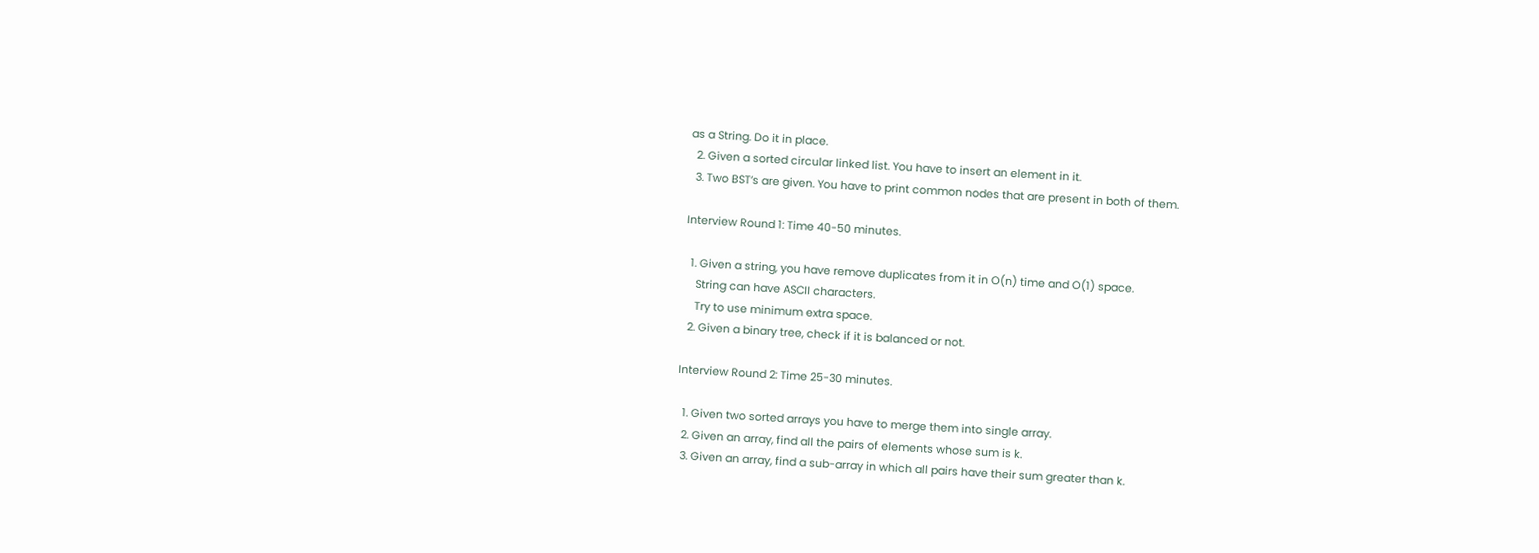as a String. Do it in place.
  2. Given a sorted circular linked list. You have to insert an element in it.
  3. Two BST’s are given. You have to print common nodes that are present in both of them.

Interview Round 1: Time 40-50 minutes.

  1. Given a string, you have remove duplicates from it in O(n) time and O(1) space.
    String can have ASCII characters.
    Try to use minimum extra space.
  2. Given a binary tree, check if it is balanced or not.

Interview Round 2: Time 25-30 minutes.

  1. Given two sorted arrays you have to merge them into single array.
  2. Given an array, find all the pairs of elements whose sum is k.
  3. Given an array, find a sub-array in which all pairs have their sum greater than k.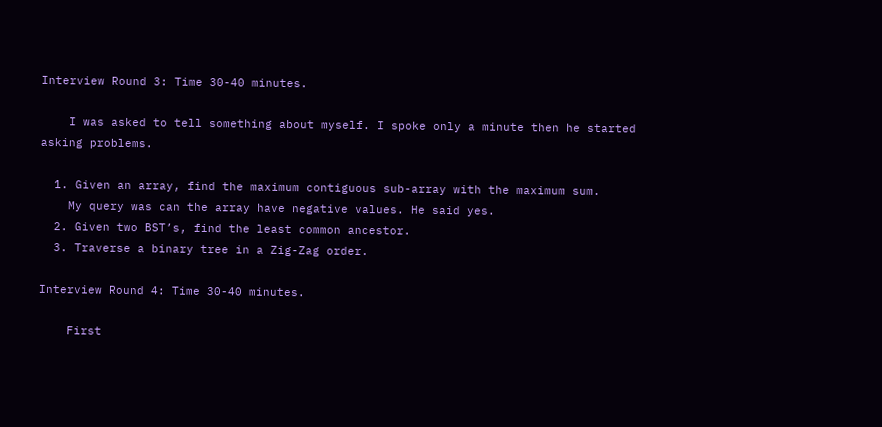Interview Round 3: Time 30-40 minutes.

    I was asked to tell something about myself. I spoke only a minute then he started asking problems.

  1. Given an array, find the maximum contiguous sub-array with the maximum sum.
    My query was can the array have negative values. He said yes.
  2. Given two BST’s, find the least common ancestor.
  3. Traverse a binary tree in a Zig-Zag order.

Interview Round 4: Time 30-40 minutes.

    First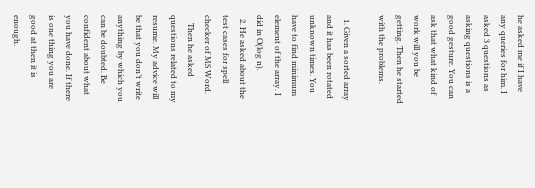he asked me if I have any queries for him. I asked 3 questions as asking questions is a good gesture. You can ask that what kind of work will you be getting. Then he started with the problems.

  1. Given a sorted array and it has been rotated unknown times. You have to find minimum element of the array. I did in O(log n).
  2. He asked about the test cases for spell checker of MS Word.
    Then he asked questions related to my resume. My advice will be that you don’t write anything by which you can be doubted. Be confident about what you have done. If there is one thing you are good at then it is enough.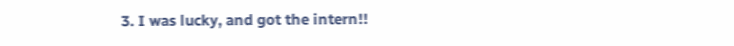3. I was lucky, and got the intern!!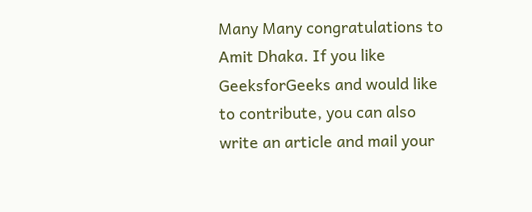Many Many congratulations to Amit Dhaka. If you like GeeksforGeeks and would like to contribute, you can also write an article and mail your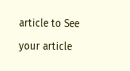article to See your article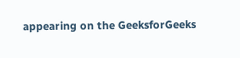appearing on the GeeksforGeeks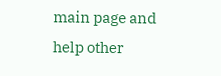main page and help other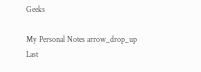Geeks

My Personal Notes arrow_drop_up
Last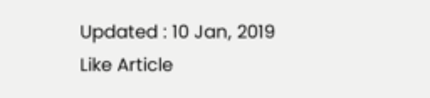Updated : 10 Jan, 2019
Like Article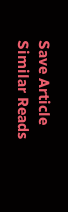Save Article
Similar Reads